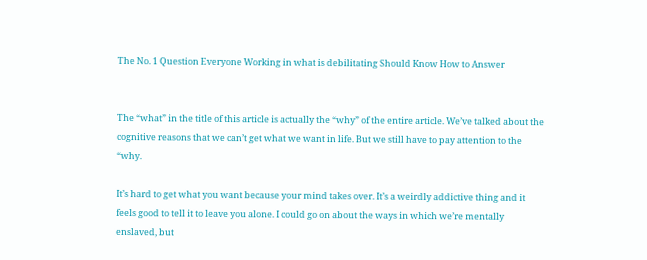The No. 1 Question Everyone Working in what is debilitating Should Know How to Answer


The “what” in the title of this article is actually the “why” of the entire article. We’ve talked about the cognitive reasons that we can’t get what we want in life. But we still have to pay attention to the “why.

It’s hard to get what you want because your mind takes over. It’s a weirdly addictive thing and it feels good to tell it to leave you alone. I could go on about the ways in which we’re mentally enslaved, but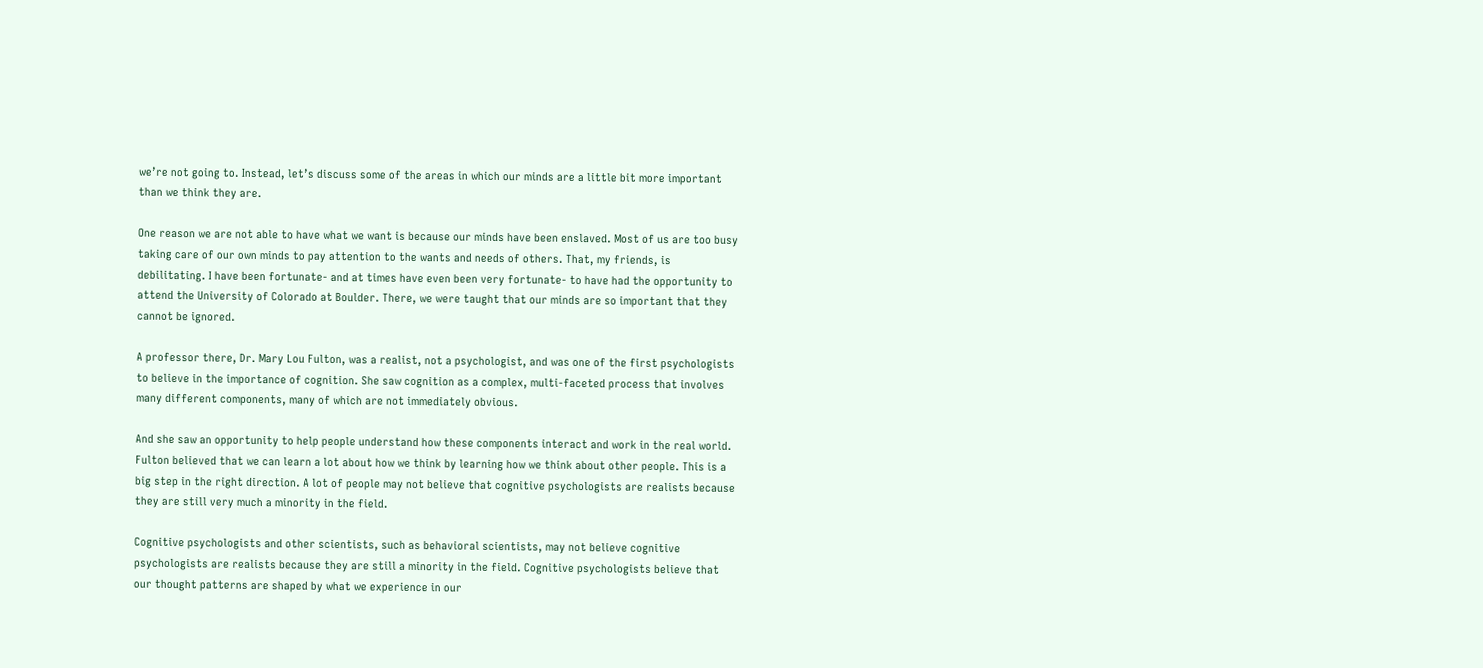we’re not going to. Instead, let’s discuss some of the areas in which our minds are a little bit more important than we think they are.

One reason we are not able to have what we want is because our minds have been enslaved. Most of us are too busy taking care of our own minds to pay attention to the wants and needs of others. That, my friends, is debilitating. I have been fortunate- and at times have even been very fortunate- to have had the opportunity to attend the University of Colorado at Boulder. There, we were taught that our minds are so important that they cannot be ignored.

A professor there, Dr. Mary Lou Fulton, was a realist, not a psychologist, and was one of the first psychologists to believe in the importance of cognition. She saw cognition as a complex, multi-faceted process that involves many different components, many of which are not immediately obvious.

And she saw an opportunity to help people understand how these components interact and work in the real world. Fulton believed that we can learn a lot about how we think by learning how we think about other people. This is a big step in the right direction. A lot of people may not believe that cognitive psychologists are realists because they are still very much a minority in the field.

Cognitive psychologists and other scientists, such as behavioral scientists, may not believe cognitive psychologists are realists because they are still a minority in the field. Cognitive psychologists believe that our thought patterns are shaped by what we experience in our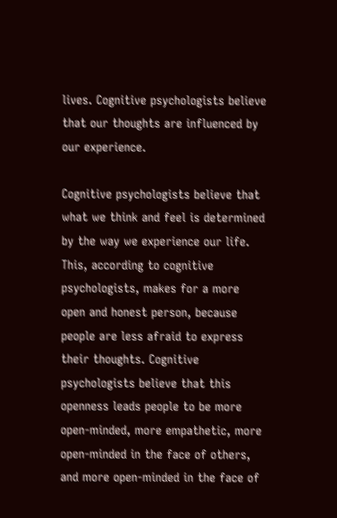lives. Cognitive psychologists believe that our thoughts are influenced by our experience.

Cognitive psychologists believe that what we think and feel is determined by the way we experience our life. This, according to cognitive psychologists, makes for a more open and honest person, because people are less afraid to express their thoughts. Cognitive psychologists believe that this openness leads people to be more open-minded, more empathetic, more open-minded in the face of others, and more open-minded in the face of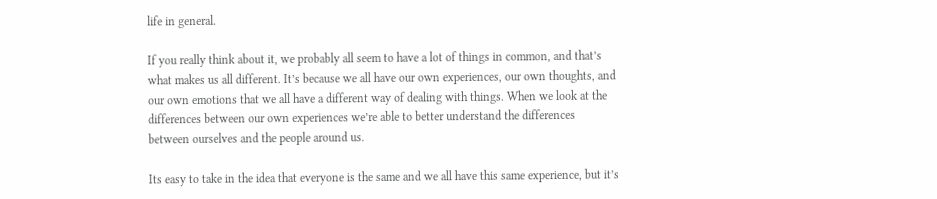life in general.

If you really think about it, we probably all seem to have a lot of things in common, and that’s what makes us all different. It’s because we all have our own experiences, our own thoughts, and our own emotions that we all have a different way of dealing with things. When we look at the differences between our own experiences we’re able to better understand the differences between ourselves and the people around us.

Its easy to take in the idea that everyone is the same and we all have this same experience, but it’s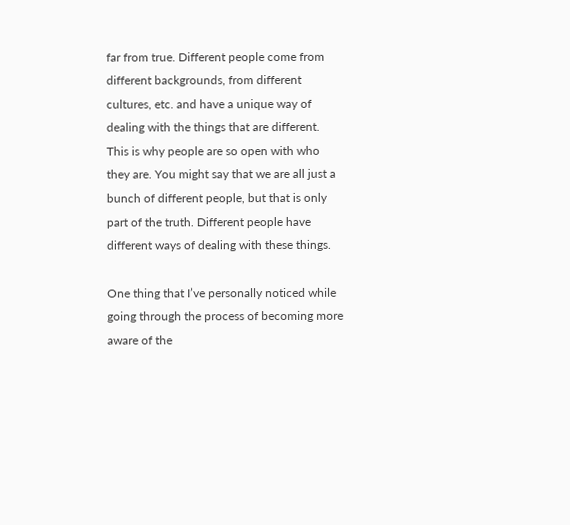far from true. Different people come from different backgrounds, from different cultures, etc. and have a unique way of dealing with the things that are different. This is why people are so open with who they are. You might say that we are all just a bunch of different people, but that is only part of the truth. Different people have different ways of dealing with these things.

One thing that I’ve personally noticed while going through the process of becoming more aware of the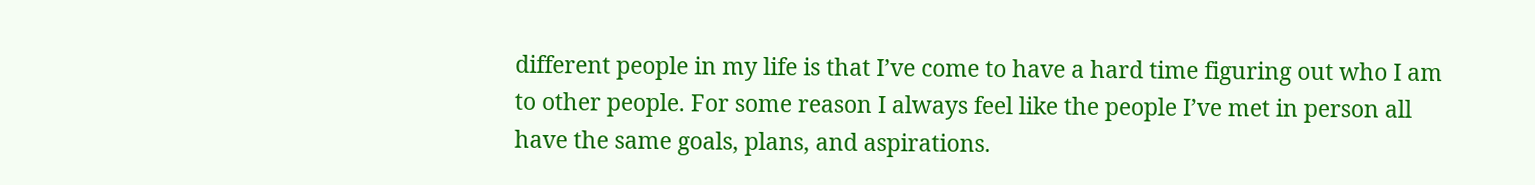different people in my life is that I’ve come to have a hard time figuring out who I am to other people. For some reason I always feel like the people I’ve met in person all have the same goals, plans, and aspirations.